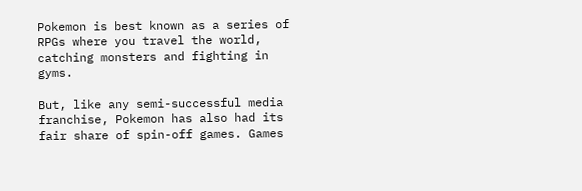Pokemon is best known as a series of RPGs where you travel the world, catching monsters and fighting in gyms.

But, like any semi-successful media franchise, Pokemon has also had its fair share of spin-off games. Games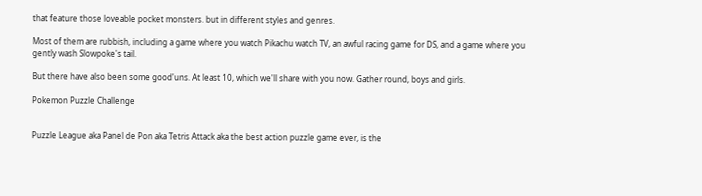that feature those loveable pocket monsters. but in different styles and genres.

Most of them are rubbish, including a game where you watch Pikachu watch TV, an awful racing game for DS, and a game where you gently wash Slowpoke's tail.

But there have also been some good'uns. At least 10, which we'll share with you now. Gather round, boys and girls.

Pokemon Puzzle Challenge


Puzzle League aka Panel de Pon aka Tetris Attack aka the best action puzzle game ever, is the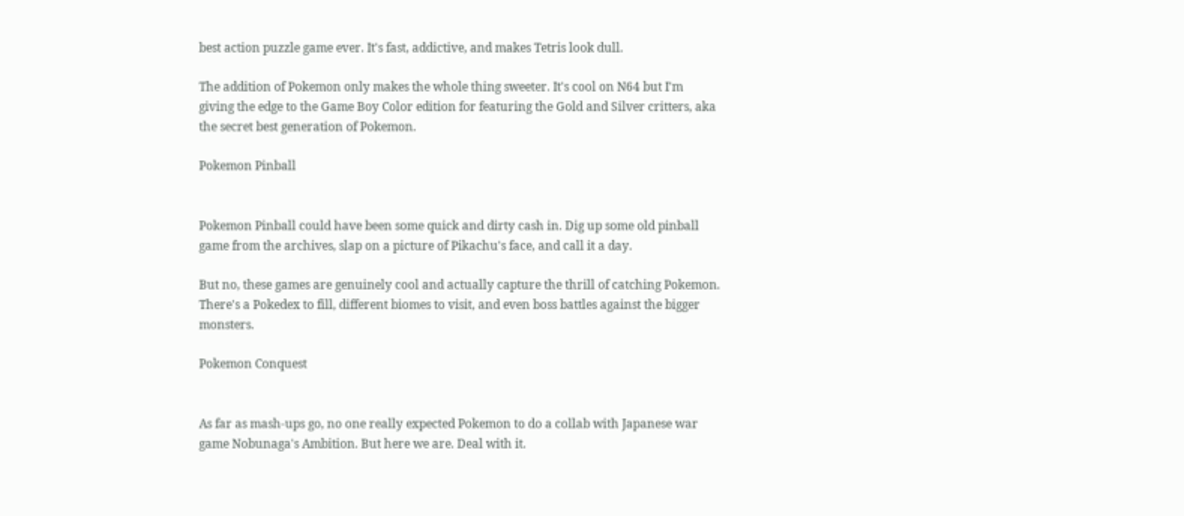best action puzzle game ever. It's fast, addictive, and makes Tetris look dull.

The addition of Pokemon only makes the whole thing sweeter. It's cool on N64 but I'm giving the edge to the Game Boy Color edition for featuring the Gold and Silver critters, aka the secret best generation of Pokemon.

Pokemon Pinball


Pokemon Pinball could have been some quick and dirty cash in. Dig up some old pinball game from the archives, slap on a picture of Pikachu's face, and call it a day.

But no, these games are genuinely cool and actually capture the thrill of catching Pokemon. There's a Pokedex to fill, different biomes to visit, and even boss battles against the bigger monsters.

Pokemon Conquest


As far as mash-ups go, no one really expected Pokemon to do a collab with Japanese war game Nobunaga's Ambition. But here we are. Deal with it.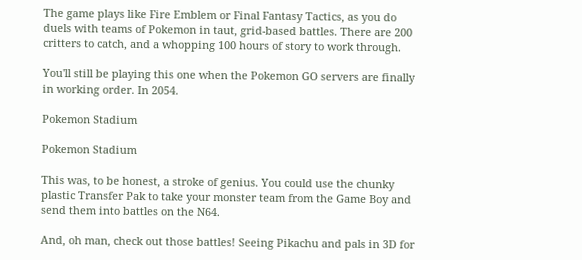The game plays like Fire Emblem or Final Fantasy Tactics, as you do duels with teams of Pokemon in taut, grid-based battles. There are 200 critters to catch, and a whopping 100 hours of story to work through.

You'll still be playing this one when the Pokemon GO servers are finally in working order. In 2054.

Pokemon Stadium

Pokemon Stadium

This was, to be honest, a stroke of genius. You could use the chunky plastic Transfer Pak to take your monster team from the Game Boy and send them into battles on the N64.

And, oh man, check out those battles! Seeing Pikachu and pals in 3D for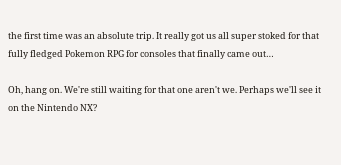the first time was an absolute trip. It really got us all super stoked for that fully fledged Pokemon RPG for consoles that finally came out…

Oh, hang on. We're still waiting for that one aren't we. Perhaps we'll see it on the Nintendo NX?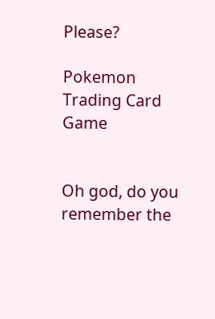Please?

Pokemon Trading Card Game


Oh god, do you remember the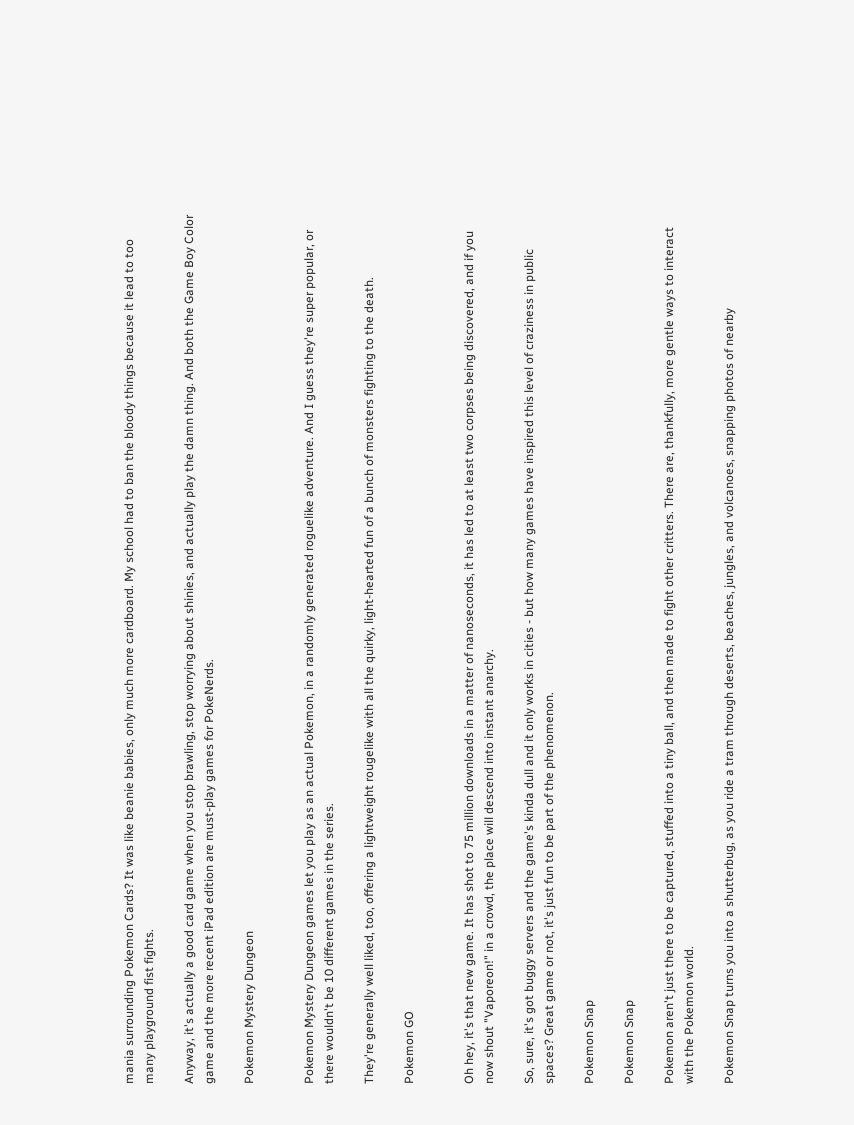mania surrounding Pokemon Cards? It was like beanie babies, only much more cardboard. My school had to ban the bloody things because it lead to too many playground fist fights.

Anyway, it's actually a good card game when you stop brawling, stop worrying about shinies, and actually play the damn thing. And both the Game Boy Color game and the more recent iPad edition are must-play games for PokeNerds.

Pokemon Mystery Dungeon


Pokemon Mystery Dungeon games let you play as an actual Pokemon, in a randomly generated roguelike adventure. And I guess they're super popular, or there wouldn't be 10 different games in the series.

They're generally well liked, too, offering a lightweight rougelike with all the quirky, light-hearted fun of a bunch of monsters fighting to the death.

Pokemon GO


Oh hey, it's that new game. It has shot to 75 million downloads in a matter of nanoseconds, it has led to at least two corpses being discovered, and if you now shout "Vaporeon!" in a crowd, the place will descend into instant anarchy.

So, sure, it's got buggy servers and the game's kinda dull and it only works in cities - but how many games have inspired this level of craziness in public spaces? Great game or not, it's just fun to be part of the phenomenon.

Pokemon Snap

Pokemon Snap

Pokemon aren't just there to be captured, stuffed into a tiny ball, and then made to fight other critters. There are, thankfully, more gentle ways to interact with the Pokemon world.

Pokemon Snap turns you into a shutterbug, as you ride a tram through deserts, beaches, jungles, and volcanoes, snapping photos of nearby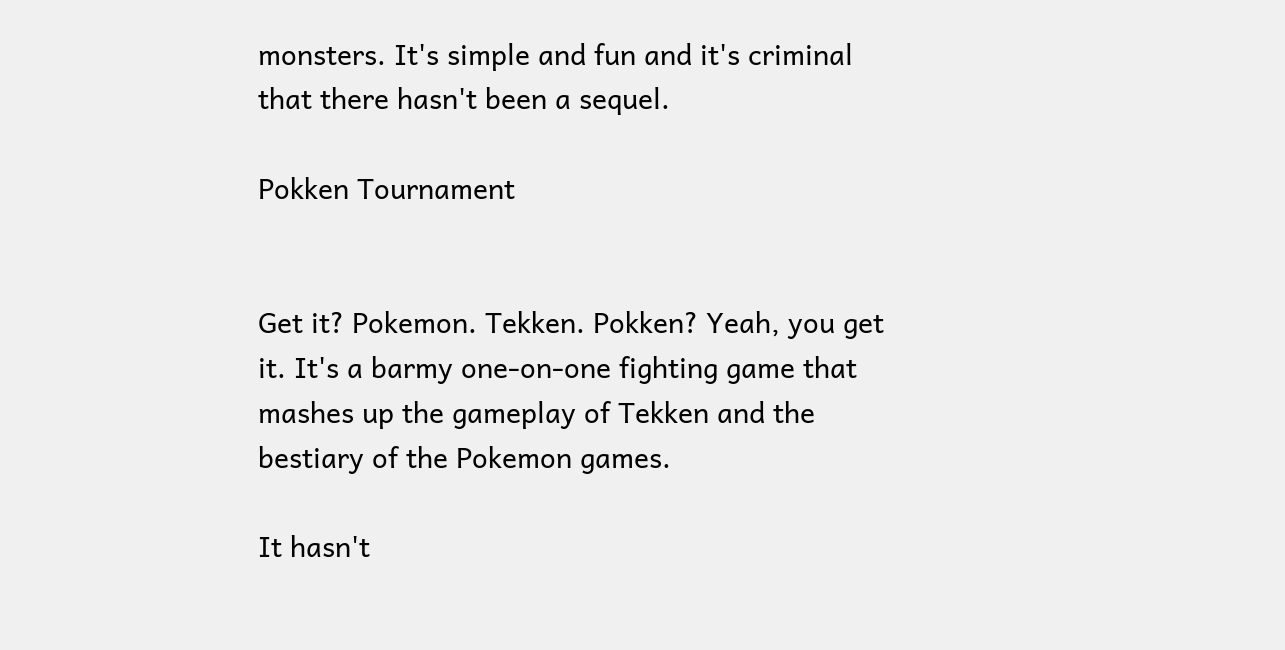monsters. It's simple and fun and it's criminal that there hasn't been a sequel.

Pokken Tournament


Get it? Pokemon. Tekken. Pokken? Yeah, you get it. It's a barmy one-on-one fighting game that mashes up the gameplay of Tekken and the bestiary of the Pokemon games.

It hasn't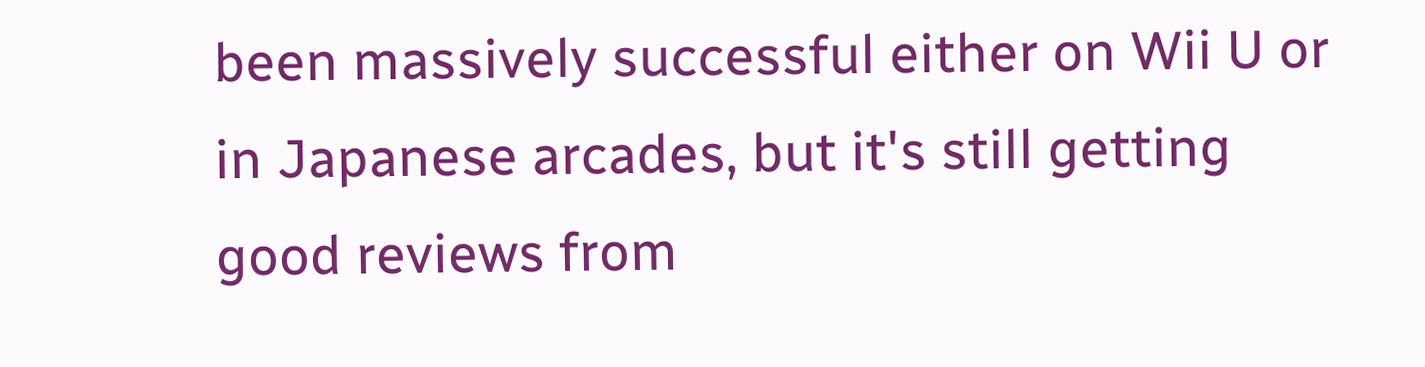been massively successful either on Wii U or in Japanese arcades, but it's still getting good reviews from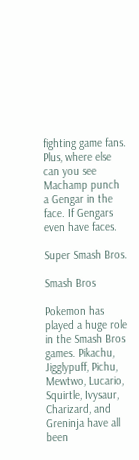fighting game fans. Plus, where else can you see Machamp punch a Gengar in the face. If Gengars even have faces.

Super Smash Bros.

Smash Bros

Pokemon has played a huge role in the Smash Bros games. Pikachu, Jigglypuff, Pichu, Mewtwo, Lucario, Squirtle, Ivysaur, Charizard, and Greninja have all been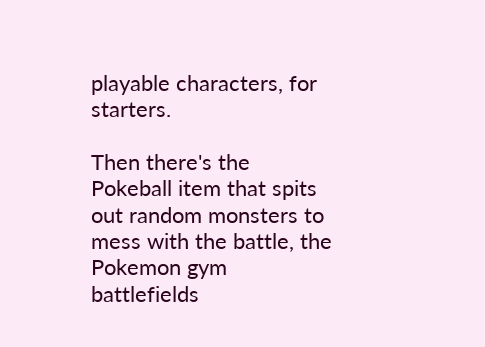playable characters, for starters.

Then there's the Pokeball item that spits out random monsters to mess with the battle, the Pokemon gym battlefields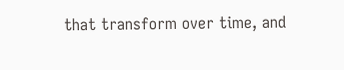that transform over time, and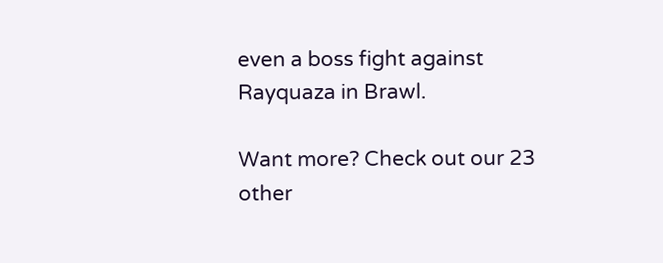even a boss fight against Rayquaza in Brawl.

Want more? Check out our 23 other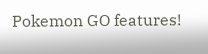Pokemon GO features!